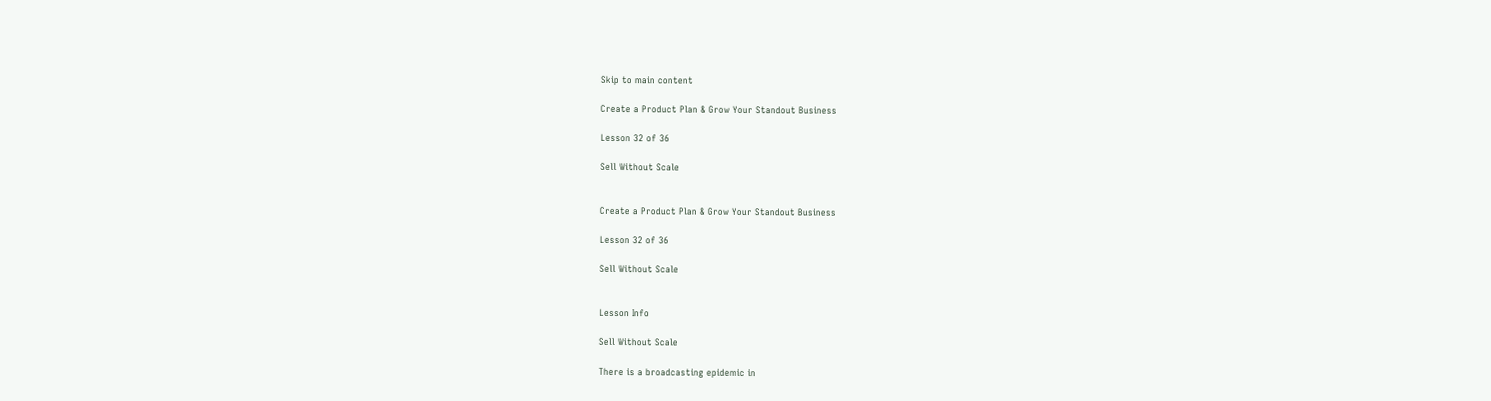Skip to main content

Create a Product Plan & Grow Your Standout Business

Lesson 32 of 36

Sell Without Scale


Create a Product Plan & Grow Your Standout Business

Lesson 32 of 36

Sell Without Scale


Lesson Info

Sell Without Scale

There is a broadcasting epidemic in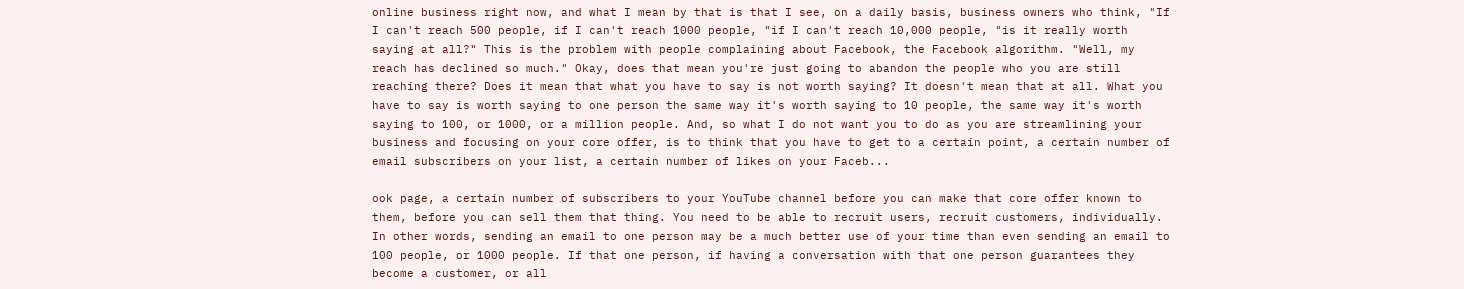online business right now, and what I mean by that is that I see, on a daily basis, business owners who think, "If I can't reach 500 people, if I can't reach 1000 people, "if I can't reach 10,000 people, "is it really worth saying at all?" This is the problem with people complaining about Facebook, the Facebook algorithm. "Well, my reach has declined so much." Okay, does that mean you're just going to abandon the people who you are still reaching there? Does it mean that what you have to say is not worth saying? It doesn't mean that at all. What you have to say is worth saying to one person the same way it's worth saying to 10 people, the same way it's worth saying to 100, or 1000, or a million people. And, so what I do not want you to do as you are streamlining your business and focusing on your core offer, is to think that you have to get to a certain point, a certain number of email subscribers on your list, a certain number of likes on your Faceb...

ook page, a certain number of subscribers to your YouTube channel before you can make that core offer known to them, before you can sell them that thing. You need to be able to recruit users, recruit customers, individually. In other words, sending an email to one person may be a much better use of your time than even sending an email to 100 people, or 1000 people. If that one person, if having a conversation with that one person guarantees they become a customer, or all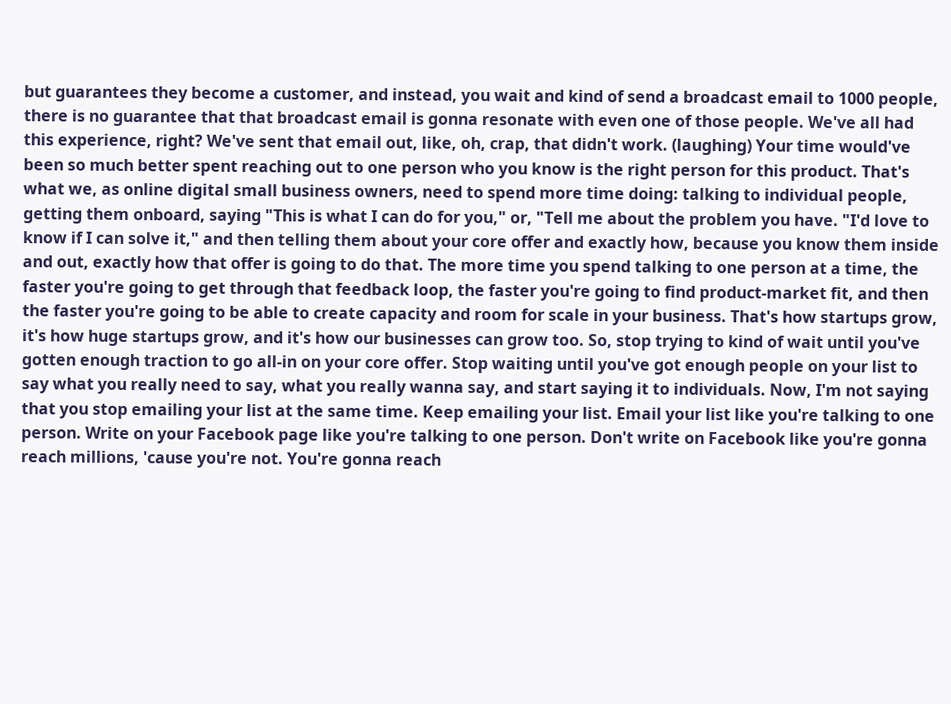but guarantees they become a customer, and instead, you wait and kind of send a broadcast email to 1000 people, there is no guarantee that that broadcast email is gonna resonate with even one of those people. We've all had this experience, right? We've sent that email out, like, oh, crap, that didn't work. (laughing) Your time would've been so much better spent reaching out to one person who you know is the right person for this product. That's what we, as online digital small business owners, need to spend more time doing: talking to individual people, getting them onboard, saying "This is what I can do for you," or, "Tell me about the problem you have. "I'd love to know if I can solve it," and then telling them about your core offer and exactly how, because you know them inside and out, exactly how that offer is going to do that. The more time you spend talking to one person at a time, the faster you're going to get through that feedback loop, the faster you're going to find product-market fit, and then the faster you're going to be able to create capacity and room for scale in your business. That's how startups grow, it's how huge startups grow, and it's how our businesses can grow too. So, stop trying to kind of wait until you've gotten enough traction to go all-in on your core offer. Stop waiting until you've got enough people on your list to say what you really need to say, what you really wanna say, and start saying it to individuals. Now, I'm not saying that you stop emailing your list at the same time. Keep emailing your list. Email your list like you're talking to one person. Write on your Facebook page like you're talking to one person. Don't write on Facebook like you're gonna reach millions, 'cause you're not. You're gonna reach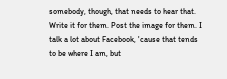somebody, though, that needs to hear that. Write it for them. Post the image for them. I talk a lot about Facebook, 'cause that tends to be where I am, but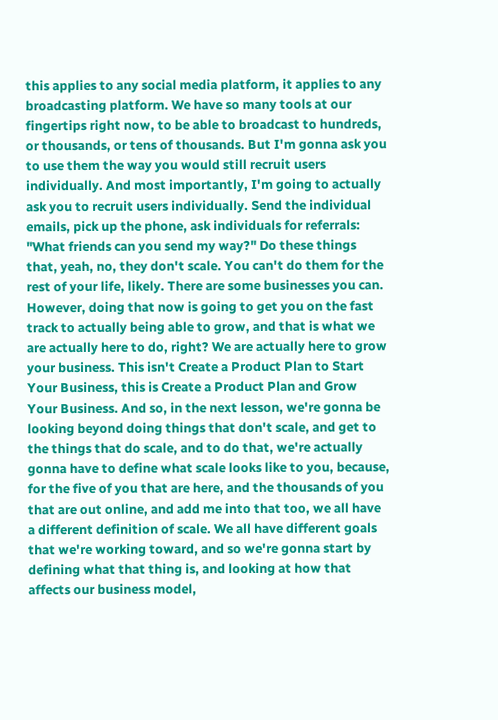this applies to any social media platform, it applies to any broadcasting platform. We have so many tools at our fingertips right now, to be able to broadcast to hundreds, or thousands, or tens of thousands. But I'm gonna ask you to use them the way you would still recruit users individually. And most importantly, I'm going to actually ask you to recruit users individually. Send the individual emails, pick up the phone, ask individuals for referrals: "What friends can you send my way?" Do these things that, yeah, no, they don't scale. You can't do them for the rest of your life, likely. There are some businesses you can. However, doing that now is going to get you on the fast track to actually being able to grow, and that is what we are actually here to do, right? We are actually here to grow your business. This isn't Create a Product Plan to Start Your Business, this is Create a Product Plan and Grow Your Business. And so, in the next lesson, we're gonna be looking beyond doing things that don't scale, and get to the things that do scale, and to do that, we're actually gonna have to define what scale looks like to you, because, for the five of you that are here, and the thousands of you that are out online, and add me into that too, we all have a different definition of scale. We all have different goals that we're working toward, and so we're gonna start by defining what that thing is, and looking at how that affects our business model,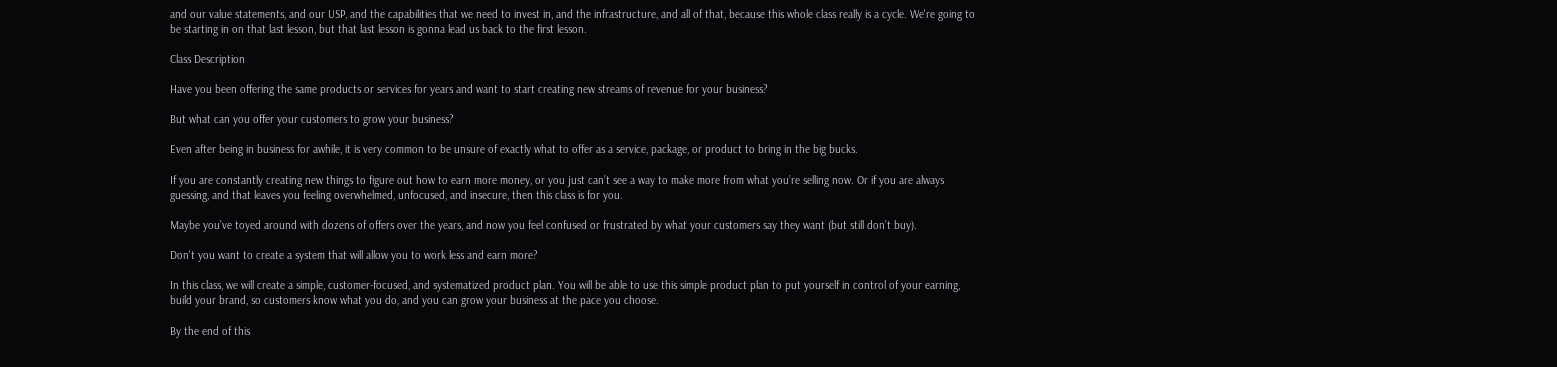and our value statements, and our USP, and the capabilities that we need to invest in, and the infrastructure, and all of that, because this whole class really is a cycle. We're going to be starting in on that last lesson, but that last lesson is gonna lead us back to the first lesson.

Class Description

Have you been offering the same products or services for years and want to start creating new streams of revenue for your business?

But what can you offer your customers to grow your business?

Even after being in business for awhile, it is very common to be unsure of exactly what to offer as a service, package, or product to bring in the big bucks.

If you are constantly creating new things to figure out how to earn more money, or you just can’t see a way to make more from what you’re selling now. Or if you are always guessing, and that leaves you feeling overwhelmed, unfocused, and insecure, then this class is for you.

Maybe you’ve toyed around with dozens of offers over the years, and now you feel confused or frustrated by what your customers say they want (but still don’t buy).

Don't you want to create a system that will allow you to work less and earn more?

In this class, we will create a simple, customer-focused, and systematized product plan. You will be able to use this simple product plan to put yourself in control of your earning, build your brand, so customers know what you do, and you can grow your business at the pace you choose.

By the end of this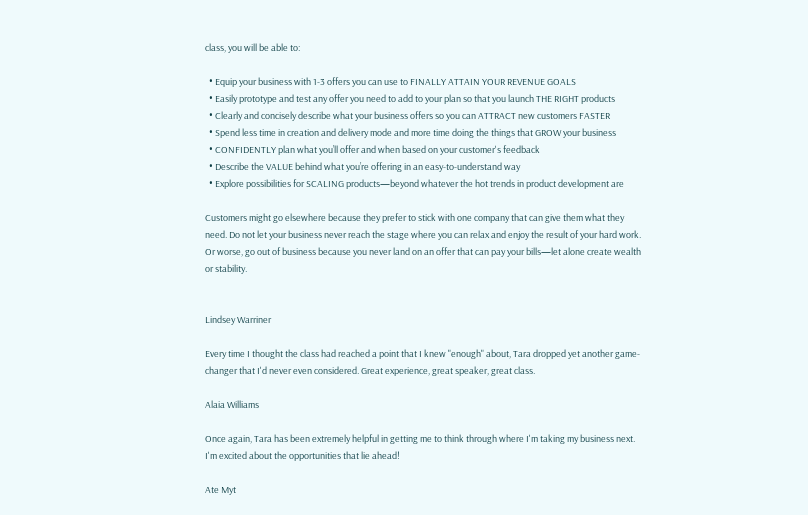class, you will be able to:

  • Equip your business with 1-3 offers you can use to FINALLY ATTAIN YOUR REVENUE GOALS
  • Easily prototype and test any offer you need to add to your plan so that you launch THE RIGHT products
  • Clearly and concisely describe what your business offers so you can ATTRACT new customers FASTER
  • Spend less time in creation and delivery mode and more time doing the things that GROW your business
  • CONFIDENTLY plan what you’ll offer and when based on your customer's feedback
  • Describe the VALUE behind what you’re offering in an easy-to-understand way
  • Explore possibilities for SCALING products—beyond whatever the hot trends in product development are

Customers might go elsewhere because they prefer to stick with one company that can give them what they need. Do not let your business never reach the stage where you can relax and enjoy the result of your hard work. Or worse, go out of business because you never land on an offer that can pay your bills—let alone create wealth or stability.


Lindsey Warriner

Every time I thought the class had reached a point that I knew "enough" about, Tara dropped yet another game-changer that I'd never even considered. Great experience, great speaker, great class.

Alaia Williams

Once again, Tara has been extremely helpful in getting me to think through where I'm taking my business next. I'm excited about the opportunities that lie ahead!

Ate Myt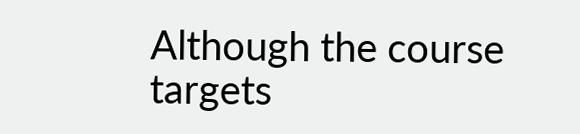Although the course targets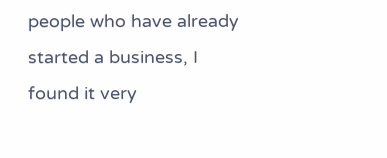people who have already started a business, I found it very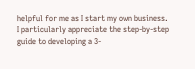helpful for me as I start my own business. I particularly appreciate the step-by-step guide to developing a 3-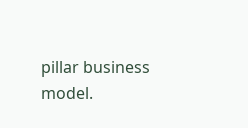pillar business model.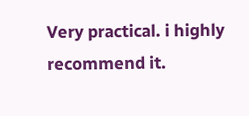Very practical. i highly recommend it.